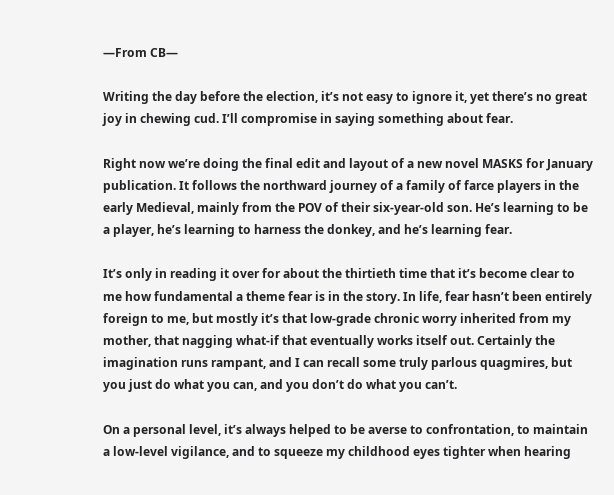—From CB—

Writing the day before the election, it’s not easy to ignore it, yet there’s no great joy in chewing cud. I’ll compromise in saying something about fear.

Right now we’re doing the final edit and layout of a new novel MASKS for January publication. It follows the northward journey of a family of farce players in the early Medieval, mainly from the POV of their six-year-old son. He’s learning to be a player, he’s learning to harness the donkey, and he’s learning fear.

It’s only in reading it over for about the thirtieth time that it’s become clear to me how fundamental a theme fear is in the story. In life, fear hasn’t been entirely foreign to me, but mostly it’s that low-grade chronic worry inherited from my mother, that nagging what-if that eventually works itself out. Certainly the imagination runs rampant, and I can recall some truly parlous quagmires, but you just do what you can, and you don’t do what you can’t.

On a personal level, it’s always helped to be averse to confrontation, to maintain a low-level vigilance, and to squeeze my childhood eyes tighter when hearing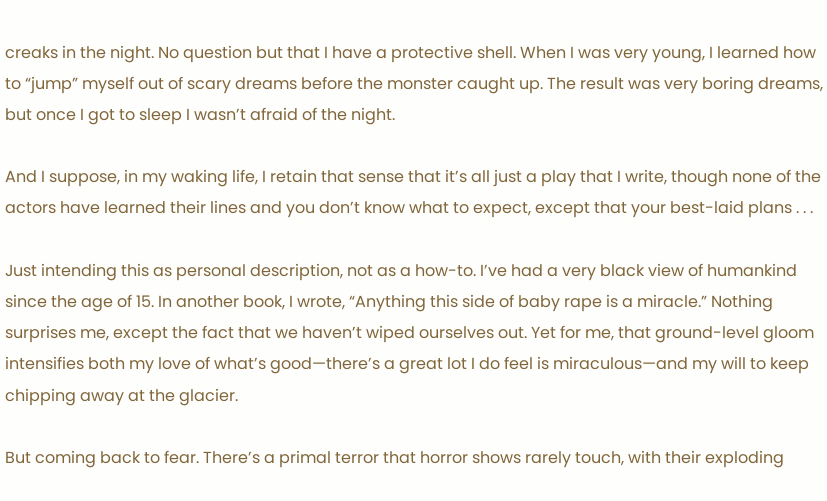creaks in the night. No question but that I have a protective shell. When I was very young, I learned how to “jump” myself out of scary dreams before the monster caught up. The result was very boring dreams, but once I got to sleep I wasn’t afraid of the night.

And I suppose, in my waking life, I retain that sense that it’s all just a play that I write, though none of the actors have learned their lines and you don’t know what to expect, except that your best-laid plans . . .

Just intending this as personal description, not as a how-to. I’ve had a very black view of humankind since the age of 15. In another book, I wrote, “Anything this side of baby rape is a miracle.” Nothing surprises me, except the fact that we haven’t wiped ourselves out. Yet for me, that ground-level gloom intensifies both my love of what’s good—there’s a great lot I do feel is miraculous—and my will to keep chipping away at the glacier.

But coming back to fear. There’s a primal terror that horror shows rarely touch, with their exploding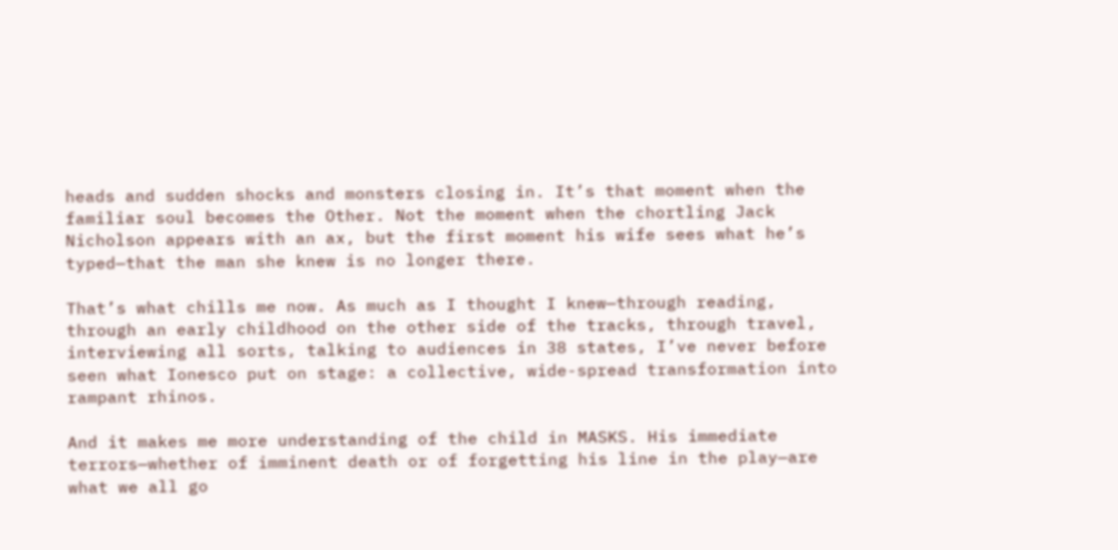heads and sudden shocks and monsters closing in. It’s that moment when the familiar soul becomes the Other. Not the moment when the chortling Jack Nicholson appears with an ax, but the first moment his wife sees what he’s typed—that the man she knew is no longer there.

That’s what chills me now. As much as I thought I knew—through reading, through an early childhood on the other side of the tracks, through travel, interviewing all sorts, talking to audiences in 38 states, I’ve never before seen what Ionesco put on stage: a collective, wide-spread transformation into rampant rhinos.

And it makes me more understanding of the child in MASKS. His immediate terrors—whether of imminent death or of forgetting his line in the play—are what we all go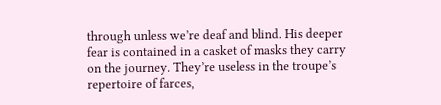through unless we’re deaf and blind. His deeper fear is contained in a casket of masks they carry on the journey. They’re useless in the troupe’s repertoire of farces,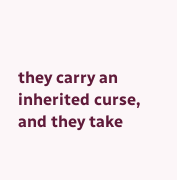they carry an inherited curse, and they take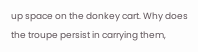up space on the donkey cart. Why does the troupe persist in carrying them,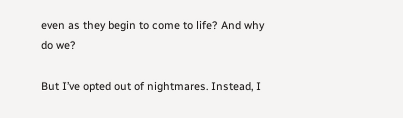even as they begin to come to life? And why do we?

But I’ve opted out of nightmares. Instead, I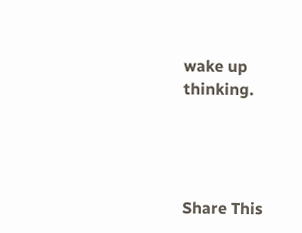wake up thinking.




Share This